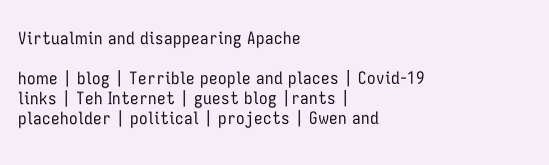Virtualmin and disappearing Apache

home | blog | Terrible people and places | Covid-19 links | Teh Internet | guest blog |rants | placeholder | political | projects | Gwen and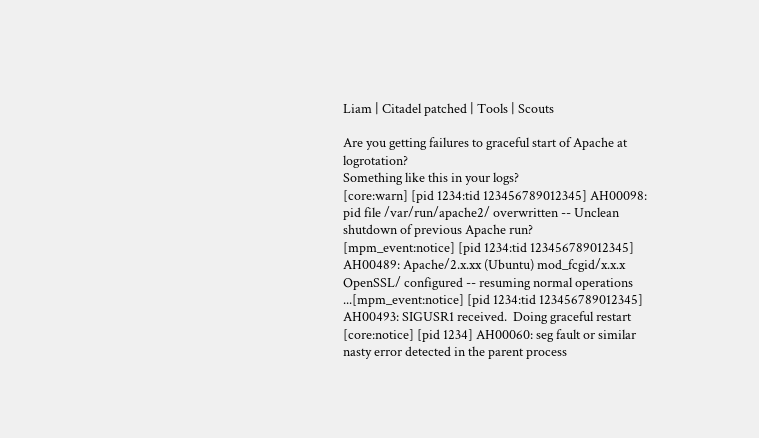Liam | Citadel patched | Tools | Scouts

Are you getting failures to graceful start of Apache at logrotation?
Something like this in your logs?
[core:warn] [pid 1234:tid 123456789012345] AH00098: pid file /var/run/apache2/ overwritten -- Unclean shutdown of previous Apache run?
[mpm_event:notice] [pid 1234:tid 123456789012345] AH00489: Apache/2.x.xx (Ubuntu) mod_fcgid/x.x.x OpenSSL/ configured -- resuming normal operations
...[mpm_event:notice] [pid 1234:tid 123456789012345] AH00493: SIGUSR1 received.  Doing graceful restart
[core:notice] [pid 1234] AH00060: seg fault or similar nasty error detected in the parent process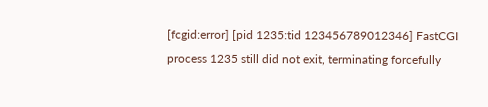[fcgid:error] [pid 1235:tid 123456789012346] FastCGI process 1235 still did not exit, terminating forcefully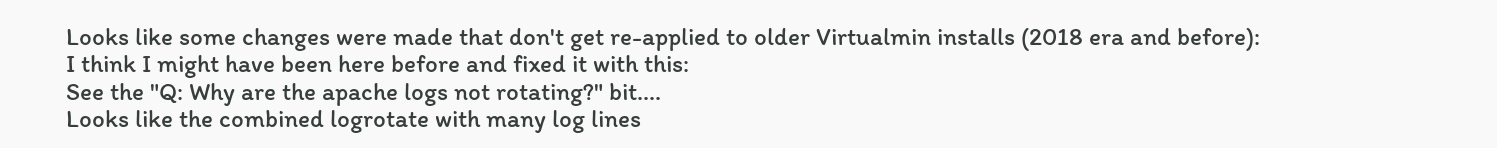Looks like some changes were made that don't get re-applied to older Virtualmin installs (2018 era and before):
I think I might have been here before and fixed it with this:
See the "Q: Why are the apache logs not rotating?" bit....
Looks like the combined logrotate with many log lines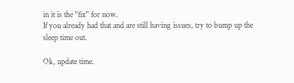in it is the "fix" for now.
If you already had that and are still having issues, try to bump up the sleep time out.

Ok, update time.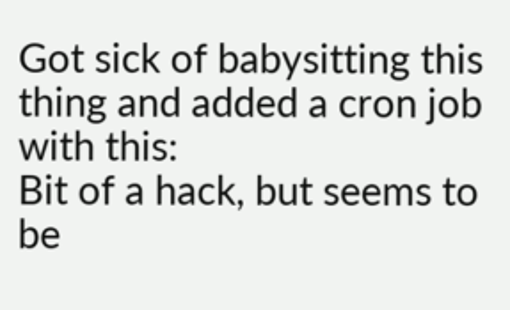Got sick of babysitting this thing and added a cron job with this:
Bit of a hack, but seems to be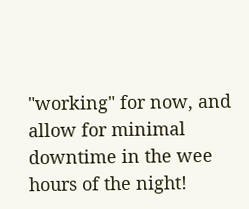"working" for now, and allow for minimal downtime in the wee hours of the night!